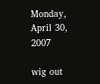Monday, April 30, 2007

wig out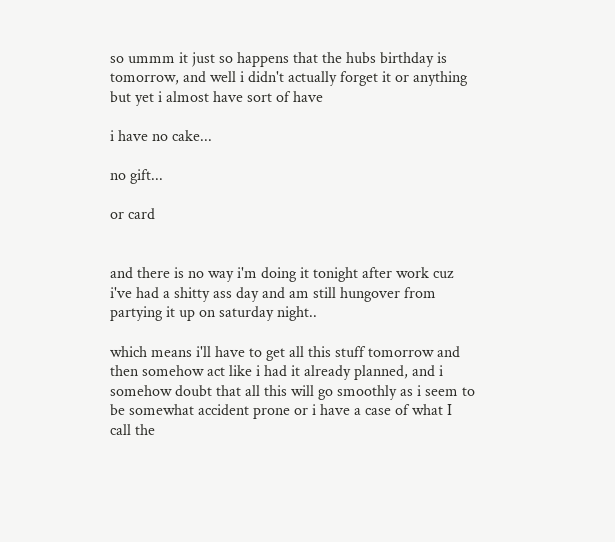so ummm it just so happens that the hubs birthday is tomorrow, and well i didn't actually forget it or anything but yet i almost have sort of have

i have no cake...

no gift...

or card


and there is no way i'm doing it tonight after work cuz i've had a shitty ass day and am still hungover from partying it up on saturday night..

which means i'll have to get all this stuff tomorrow and then somehow act like i had it already planned, and i somehow doubt that all this will go smoothly as i seem to be somewhat accident prone or i have a case of what I call the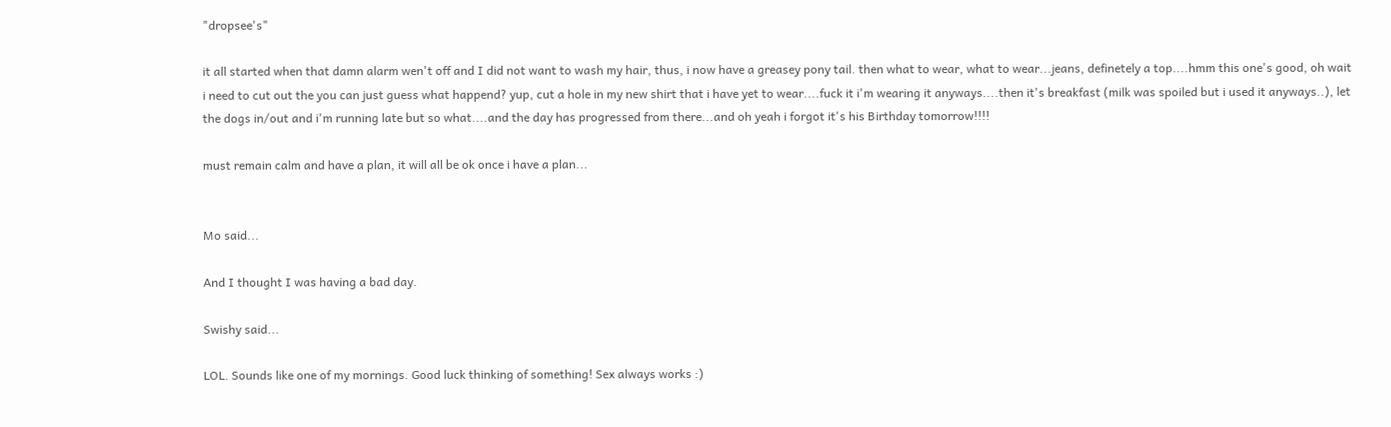"dropsee's"

it all started when that damn alarm wen't off and I did not want to wash my hair, thus, i now have a greasey pony tail. then what to wear, what to wear...jeans, definetely a top....hmm this one's good, oh wait i need to cut out the you can just guess what happend? yup, cut a hole in my new shirt that i have yet to wear....fuck it i'm wearing it anyways....then it's breakfast (milk was spoiled but i used it anyways..), let the dogs in/out and i'm running late but so what....and the day has progressed from there...and oh yeah i forgot it's his Birthday tomorrow!!!!

must remain calm and have a plan, it will all be ok once i have a plan...


Mo said...

And I thought I was having a bad day.

Swishy said...

LOL. Sounds like one of my mornings. Good luck thinking of something! Sex always works :)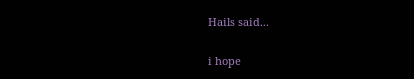Hails said...

i hope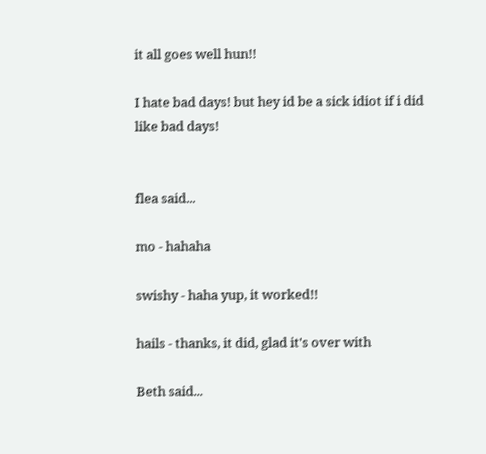it all goes well hun!!

I hate bad days! but hey id be a sick idiot if i did like bad days!


flea said...

mo - hahaha

swishy - haha yup, it worked!!

hails - thanks, it did, glad it's over with

Beth said...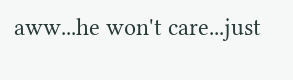aww...he won't care...just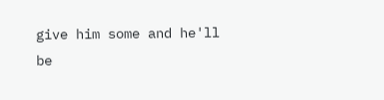give him some and he'll be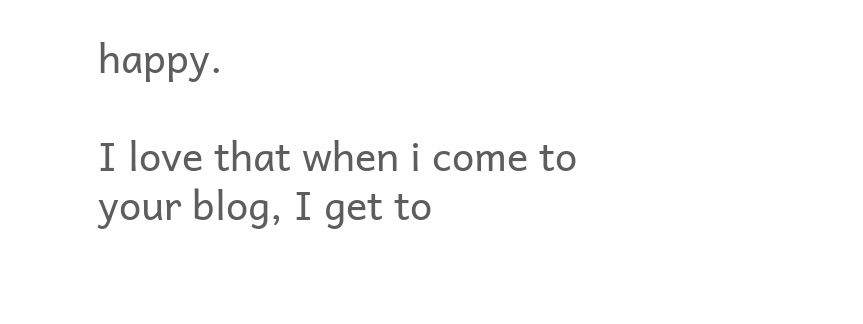happy.

I love that when i come to your blog, I get to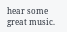hear some great music.